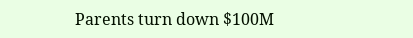Parents turn down $100M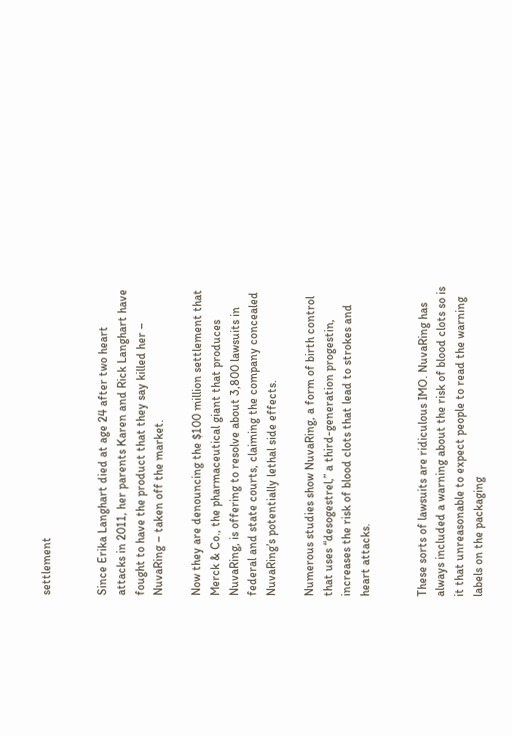settlement


Since Erika Langhart died at age 24 after two heart attacks in 2011, her parents Karen and Rick Langhart have fought to have the product that they say killed her – NuvaRing – taken off the market.

Now they are denouncing the $100 million settlement that Merck & Co., the pharmaceutical giant that produces NuvaRing, is offering to resolve about 3,800 lawsuits in federal and state courts, claiming the company concealed NuvaRing’s potentially lethal side effects.

Numerous studies show NuvaRing, a form of birth control that uses “desogestrel,” a third-generation progestin, increases the risk of blood clots that lead to strokes and heart attacks.


These sorts of lawsuits are ridiculous IMO. NuvaRing has always included a warning about the risk of blood clots so is it that unreasonable to expect people to read the warning labels on the packaging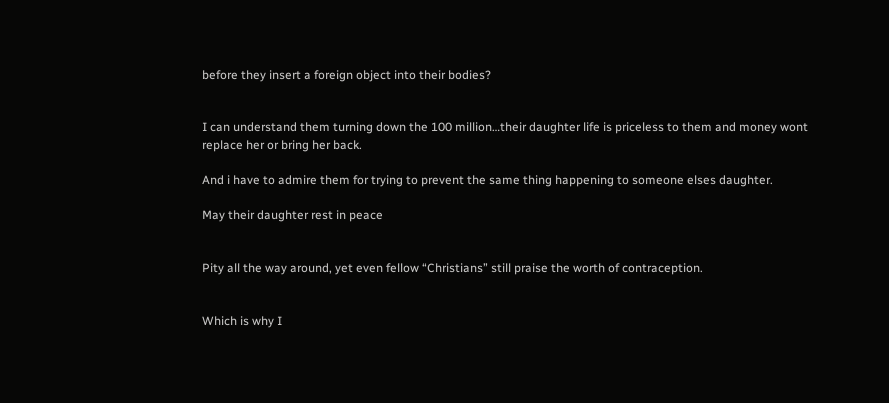before they insert a foreign object into their bodies?


I can understand them turning down the 100 million…their daughter life is priceless to them and money wont replace her or bring her back.

And i have to admire them for trying to prevent the same thing happening to someone elses daughter.

May their daughter rest in peace


Pity all the way around, yet even fellow “Christians” still praise the worth of contraception.


Which is why I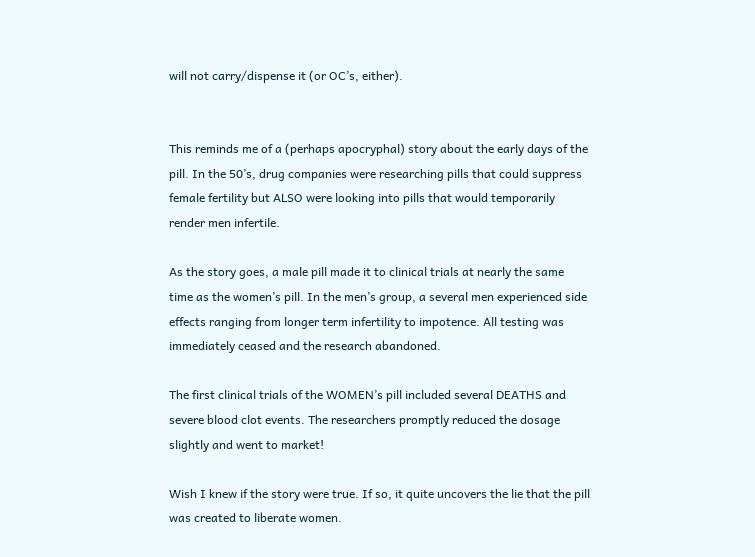will not carry/dispense it (or OC’s, either).


This reminds me of a (perhaps apocryphal) story about the early days of the pill. In the 50’s, drug companies were researching pills that could suppress female fertility but ALSO were looking into pills that would temporarily render men infertile.

As the story goes, a male pill made it to clinical trials at nearly the same time as the women’s pill. In the men’s group, a several men experienced side effects ranging from longer term infertility to impotence. All testing was immediately ceased and the research abandoned.

The first clinical trials of the WOMEN’s pill included several DEATHS and severe blood clot events. The researchers promptly reduced the dosage slightly and went to market!

Wish I knew if the story were true. If so, it quite uncovers the lie that the pill was created to liberate women.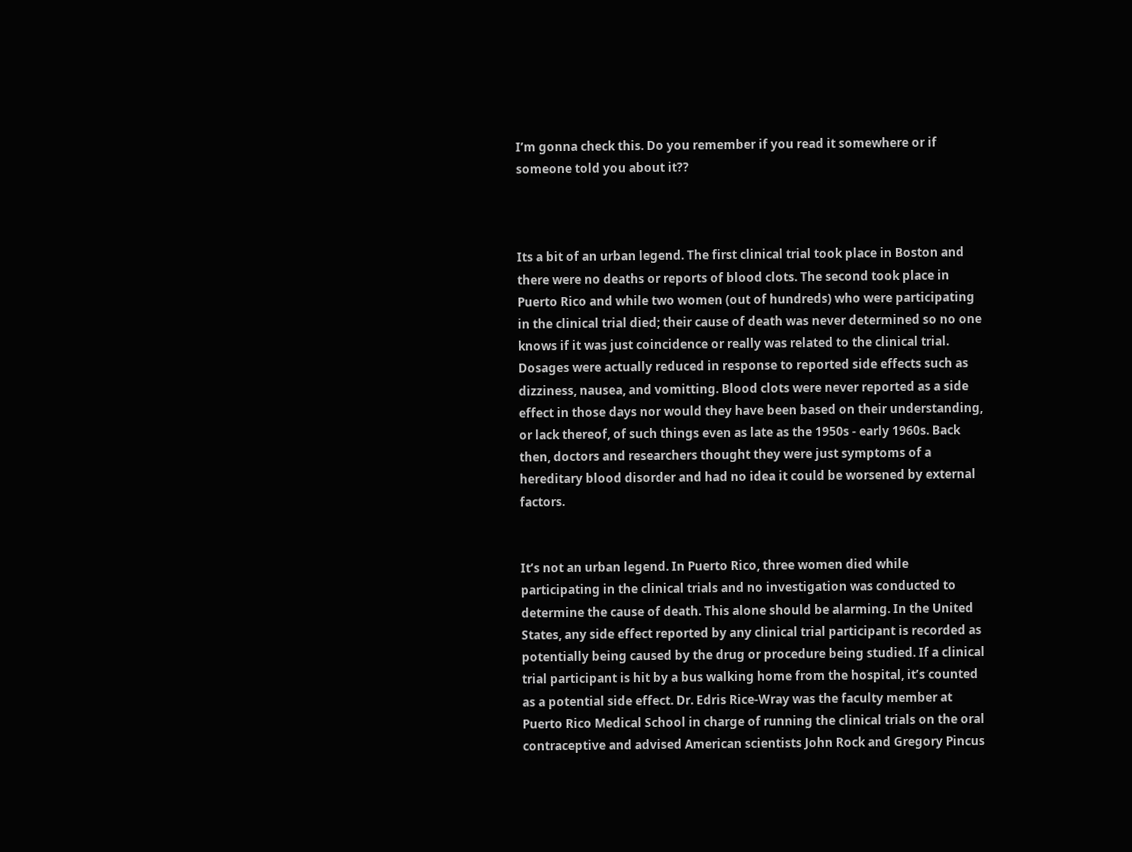I’m gonna check this. Do you remember if you read it somewhere or if someone told you about it??



Its a bit of an urban legend. The first clinical trial took place in Boston and there were no deaths or reports of blood clots. The second took place in Puerto Rico and while two women (out of hundreds) who were participating in the clinical trial died; their cause of death was never determined so no one knows if it was just coincidence or really was related to the clinical trial. Dosages were actually reduced in response to reported side effects such as dizziness, nausea, and vomitting. Blood clots were never reported as a side effect in those days nor would they have been based on their understanding, or lack thereof, of such things even as late as the 1950s - early 1960s. Back then, doctors and researchers thought they were just symptoms of a hereditary blood disorder and had no idea it could be worsened by external factors.


It’s not an urban legend. In Puerto Rico, three women died while participating in the clinical trials and no investigation was conducted to determine the cause of death. This alone should be alarming. In the United States, any side effect reported by any clinical trial participant is recorded as potentially being caused by the drug or procedure being studied. If a clinical trial participant is hit by a bus walking home from the hospital, it’s counted as a potential side effect. Dr. Edris Rice-Wray was the faculty member at Puerto Rico Medical School in charge of running the clinical trials on the oral contraceptive and advised American scientists John Rock and Gregory Pincus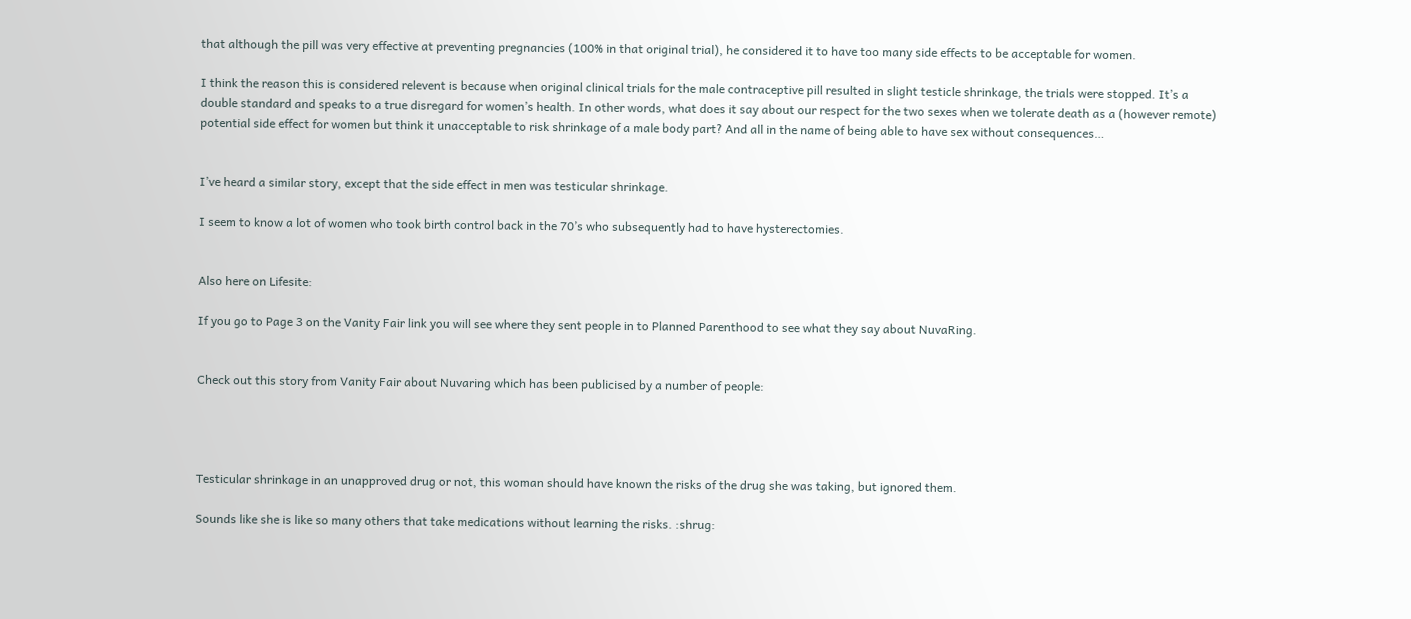that although the pill was very effective at preventing pregnancies (100% in that original trial), he considered it to have too many side effects to be acceptable for women.

I think the reason this is considered relevent is because when original clinical trials for the male contraceptive pill resulted in slight testicle shrinkage, the trials were stopped. It’s a double standard and speaks to a true disregard for women’s health. In other words, what does it say about our respect for the two sexes when we tolerate death as a (however remote) potential side effect for women but think it unacceptable to risk shrinkage of a male body part? And all in the name of being able to have sex without consequences…


I’ve heard a similar story, except that the side effect in men was testicular shrinkage.

I seem to know a lot of women who took birth control back in the 70’s who subsequently had to have hysterectomies.


Also here on Lifesite:

If you go to Page 3 on the Vanity Fair link you will see where they sent people in to Planned Parenthood to see what they say about NuvaRing.


Check out this story from Vanity Fair about Nuvaring which has been publicised by a number of people:




Testicular shrinkage in an unapproved drug or not, this woman should have known the risks of the drug she was taking, but ignored them.

Sounds like she is like so many others that take medications without learning the risks. :shrug: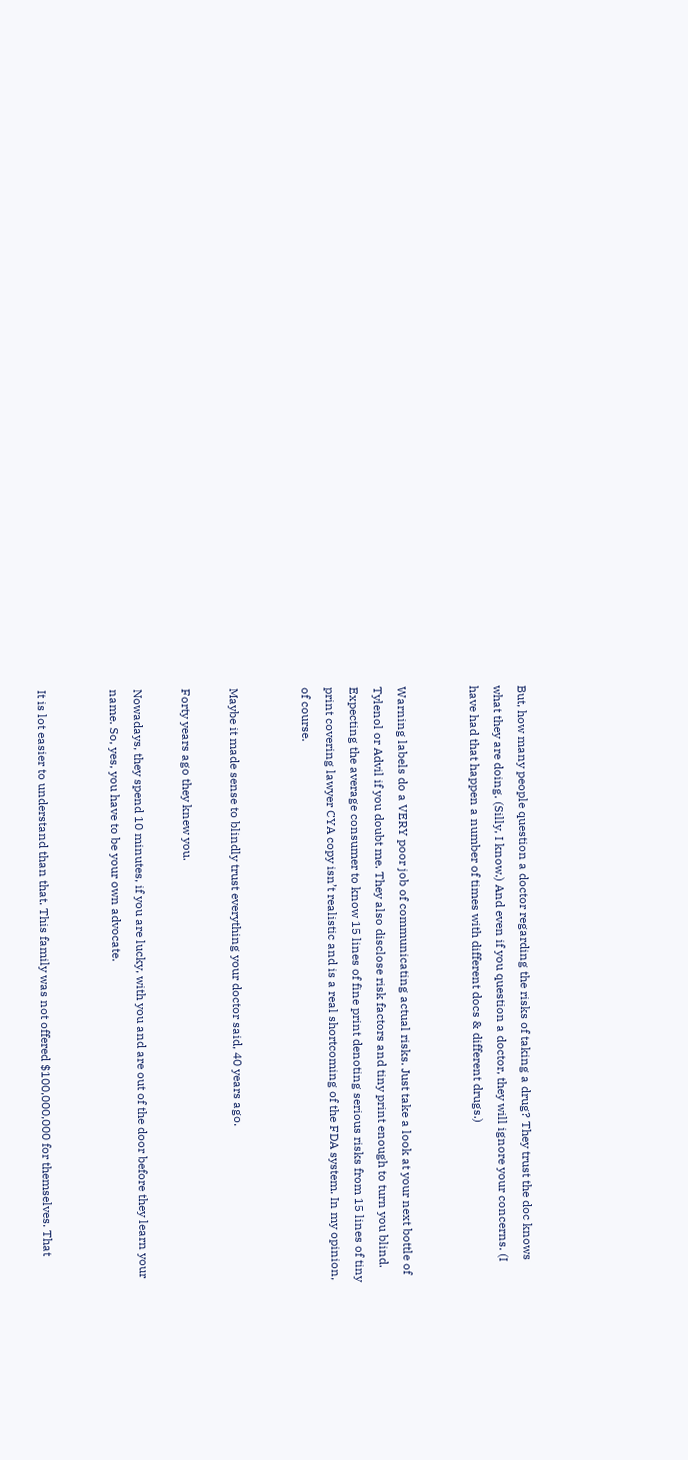But, how many people question a doctor regarding the risks of taking a drug? They trust the doc knows what they are doing. (Silly, I know.) And even if you question a doctor, they will ignore your concerns. (I have had that happen a number of times with different docs & different drugs.)


Warning labels do a VERY poor job of communicating actual risks. Just take a look at your next bottle of Tylenol or Advil if you doubt me. They also disclose risk factors and tiny print enough to turn you blind. Expecting the average consumer to know 15 lines of fine print denoting serious risks from 15 lines of tiny print covering lawyer CYA copy isn’t realistic and is a real shortcoming of the FDA system. In my opinion, of course.


Maybe it made sense to blindly trust everything your doctor said, 40 years ago.

Forty years ago they knew you.

Nowadays, they spend 10 minutes, if you are lucky, with you and are out of the door before they learn your name. So, yes, you have to be your own advocate.


It is lot easier to understand than that. This family was not offered $100,000,000 for themselves. That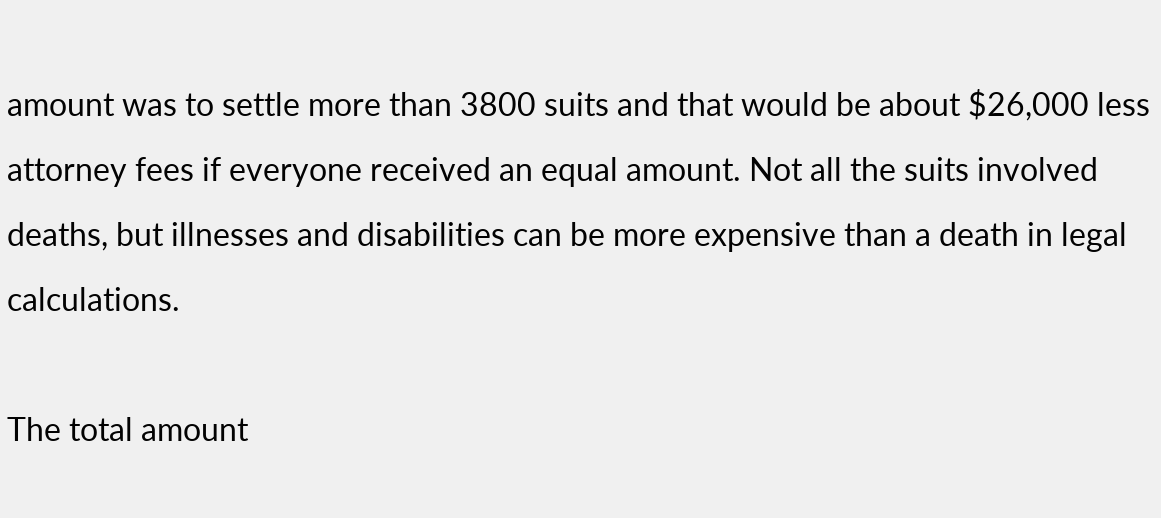amount was to settle more than 3800 suits and that would be about $26,000 less attorney fees if everyone received an equal amount. Not all the suits involved deaths, but illnesses and disabilities can be more expensive than a death in legal calculations.

The total amount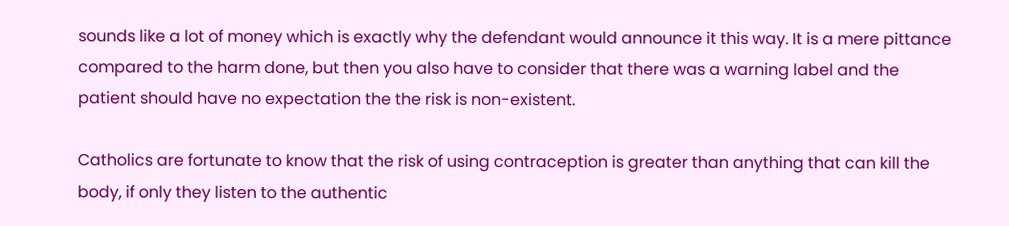sounds like a lot of money which is exactly why the defendant would announce it this way. It is a mere pittance compared to the harm done, but then you also have to consider that there was a warning label and the patient should have no expectation the the risk is non-existent.

Catholics are fortunate to know that the risk of using contraception is greater than anything that can kill the body, if only they listen to the authentic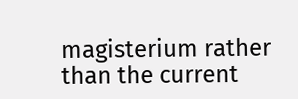magisterium rather than the current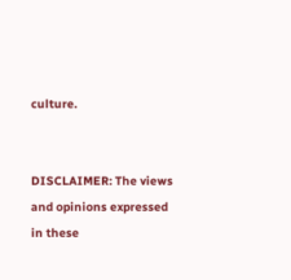culture.


DISCLAIMER: The views and opinions expressed in these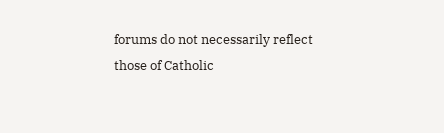forums do not necessarily reflect those of Catholic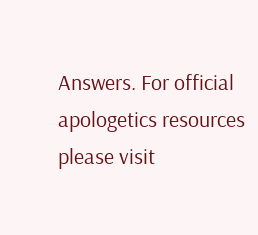Answers. For official apologetics resources please visit